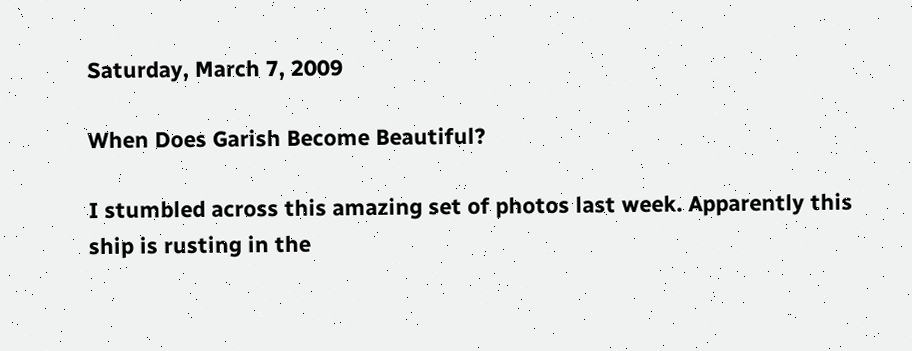Saturday, March 7, 2009

When Does Garish Become Beautiful?

I stumbled across this amazing set of photos last week. Apparently this ship is rusting in the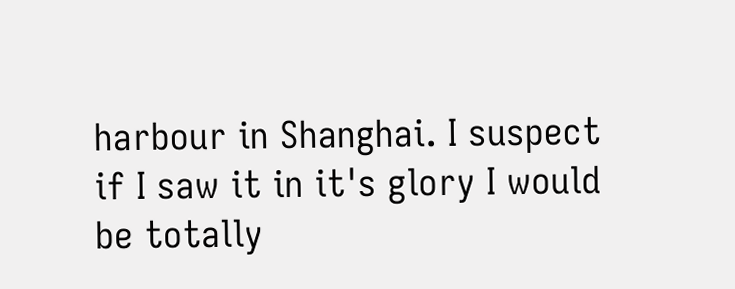harbour in Shanghai. I suspect if I saw it in it's glory I would be totally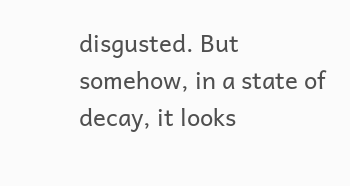disgusted. But somehow, in a state of decay, it looks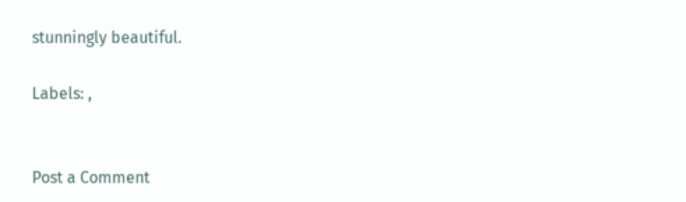stunningly beautiful.

Labels: ,


Post a Comment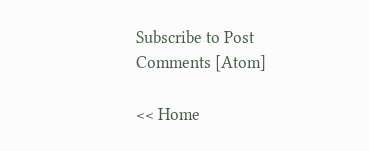Subscribe to Post Comments [Atom]

<< Home